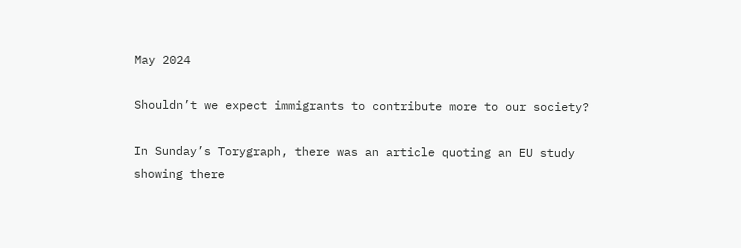May 2024

Shouldn’t we expect immigrants to contribute more to our society?

In Sunday’s Torygraph, there was an article quoting an EU study showing there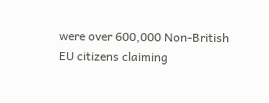were over 600,000 Non-British EU citizens claiming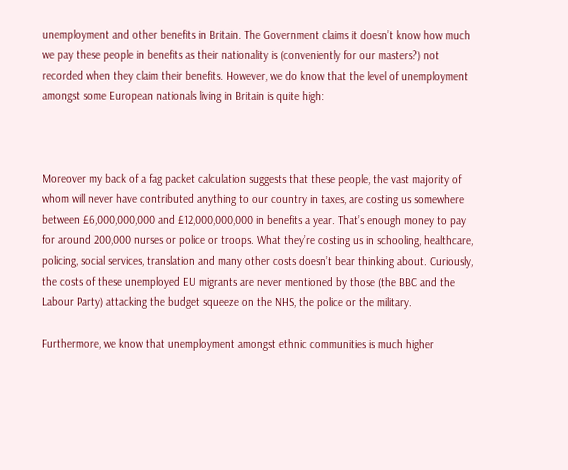unemployment and other benefits in Britain. The Government claims it doesn’t know how much we pay these people in benefits as their nationality is (conveniently for our masters?) not recorded when they claim their benefits. However, we do know that the level of unemployment amongst some European nationals living in Britain is quite high:



Moreover my back of a fag packet calculation suggests that these people, the vast majority of whom will never have contributed anything to our country in taxes, are costing us somewhere between £6,000,000,000 and £12,000,000,000 in benefits a year. That’s enough money to pay for around 200,000 nurses or police or troops. What they’re costing us in schooling, healthcare, policing, social services, translation and many other costs doesn’t bear thinking about. Curiously, the costs of these unemployed EU migrants are never mentioned by those (the BBC and the Labour Party) attacking the budget squeeze on the NHS, the police or the military.

Furthermore, we know that unemployment amongst ethnic communities is much higher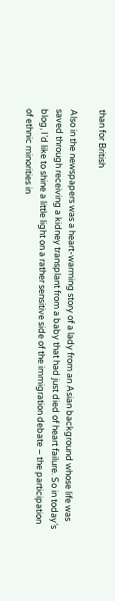than for British

Also in the newspapers was a heart-warming story of a lady from an Asian background whose life was saved through receiving a kidney transplant from a baby that had just died of heart failure. So in today’s blog, I’d like to shine a little light on a rather sensitive side of the immigration debate – the participation of ethnic minorities in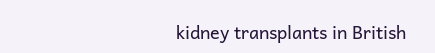kidney transplants in British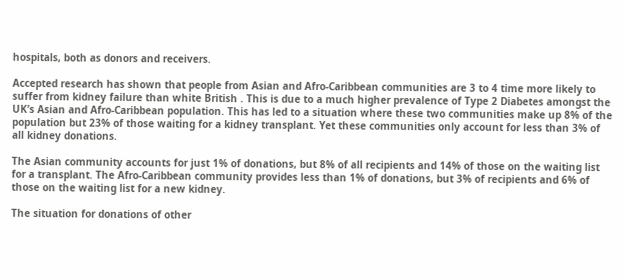hospitals, both as donors and receivers.

Accepted research has shown that people from Asian and Afro-Caribbean communities are 3 to 4 time more likely to suffer from kidney failure than white British . This is due to a much higher prevalence of Type 2 Diabetes amongst the UK’s Asian and Afro-Caribbean population. This has led to a situation where these two communities make up 8% of the population but 23% of those waiting for a kidney transplant. Yet these communities only account for less than 3% of all kidney donations.

The Asian community accounts for just 1% of donations, but 8% of all recipients and 14% of those on the waiting list for a transplant. The Afro-Caribbean community provides less than 1% of donations, but 3% of recipients and 6% of those on the waiting list for a new kidney.

The situation for donations of other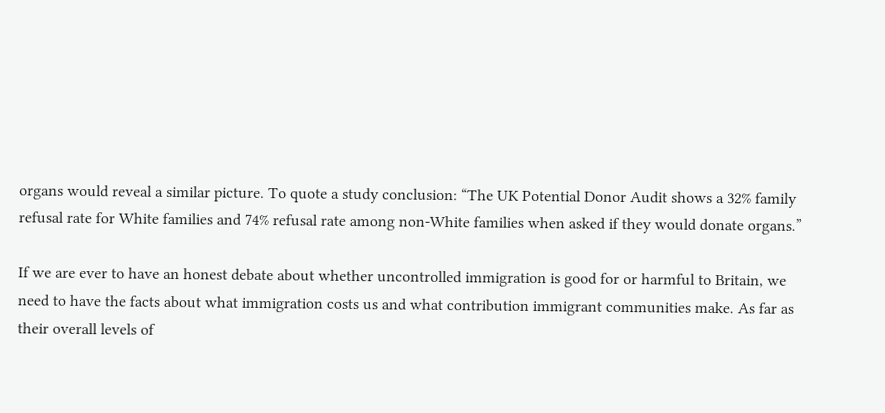organs would reveal a similar picture. To quote a study conclusion: “The UK Potential Donor Audit shows a 32% family refusal rate for White families and 74% refusal rate among non-White families when asked if they would donate organs.”

If we are ever to have an honest debate about whether uncontrolled immigration is good for or harmful to Britain, we need to have the facts about what immigration costs us and what contribution immigrant communities make. As far as their overall levels of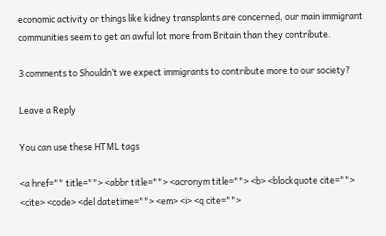economic activity or things like kidney transplants are concerned, our main immigrant communities seem to get an awful lot more from Britain than they contribute.

3 comments to Shouldn’t we expect immigrants to contribute more to our society?

Leave a Reply

You can use these HTML tags

<a href="" title=""> <abbr title=""> <acronym title=""> <b> <blockquote cite=""> <cite> <code> <del datetime=""> <em> <i> <q cite="">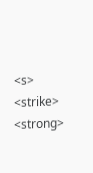<s> <strike> <strong>